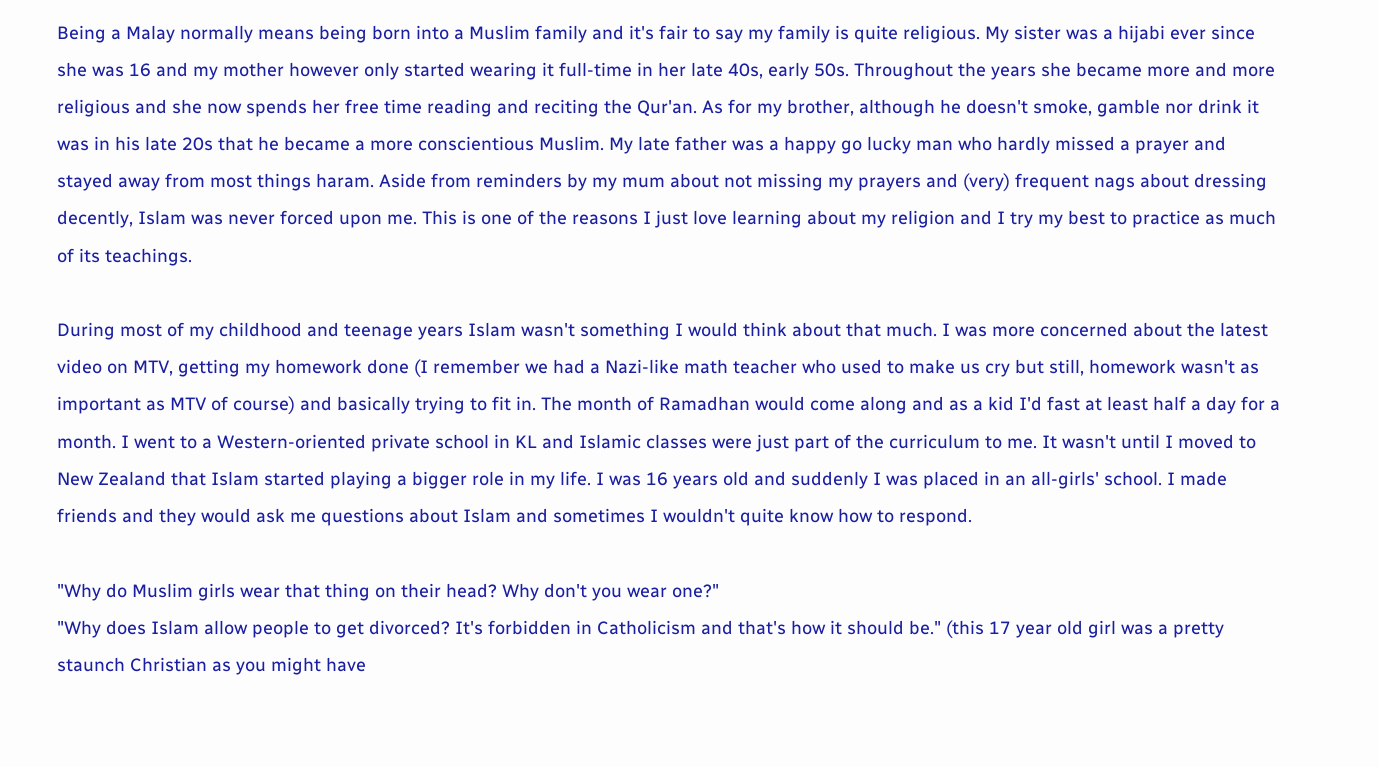Being a Malay normally means being born into a Muslim family and it's fair to say my family is quite religious. My sister was a hijabi ever since she was 16 and my mother however only started wearing it full-time in her late 40s, early 50s. Throughout the years she became more and more religious and she now spends her free time reading and reciting the Qur'an. As for my brother, although he doesn't smoke, gamble nor drink it was in his late 20s that he became a more conscientious Muslim. My late father was a happy go lucky man who hardly missed a prayer and stayed away from most things haram. Aside from reminders by my mum about not missing my prayers and (very) frequent nags about dressing decently, Islam was never forced upon me. This is one of the reasons I just love learning about my religion and I try my best to practice as much of its teachings.

During most of my childhood and teenage years Islam wasn't something I would think about that much. I was more concerned about the latest video on MTV, getting my homework done (I remember we had a Nazi-like math teacher who used to make us cry but still, homework wasn't as important as MTV of course) and basically trying to fit in. The month of Ramadhan would come along and as a kid I'd fast at least half a day for a month. I went to a Western-oriented private school in KL and Islamic classes were just part of the curriculum to me. It wasn't until I moved to New Zealand that Islam started playing a bigger role in my life. I was 16 years old and suddenly I was placed in an all-girls' school. I made friends and they would ask me questions about Islam and sometimes I wouldn't quite know how to respond.

"Why do Muslim girls wear that thing on their head? Why don't you wear one?"
"Why does Islam allow people to get divorced? It's forbidden in Catholicism and that's how it should be." (this 17 year old girl was a pretty staunch Christian as you might have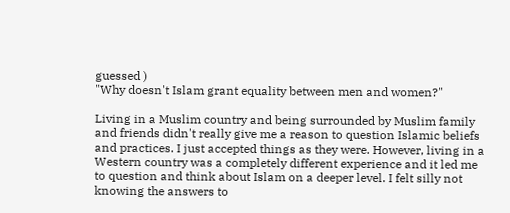guessed )
"Why doesn't Islam grant equality between men and women?"

Living in a Muslim country and being surrounded by Muslim family and friends didn't really give me a reason to question Islamic beliefs and practices. I just accepted things as they were. However, living in a Western country was a completely different experience and it led me to question and think about Islam on a deeper level. I felt silly not knowing the answers to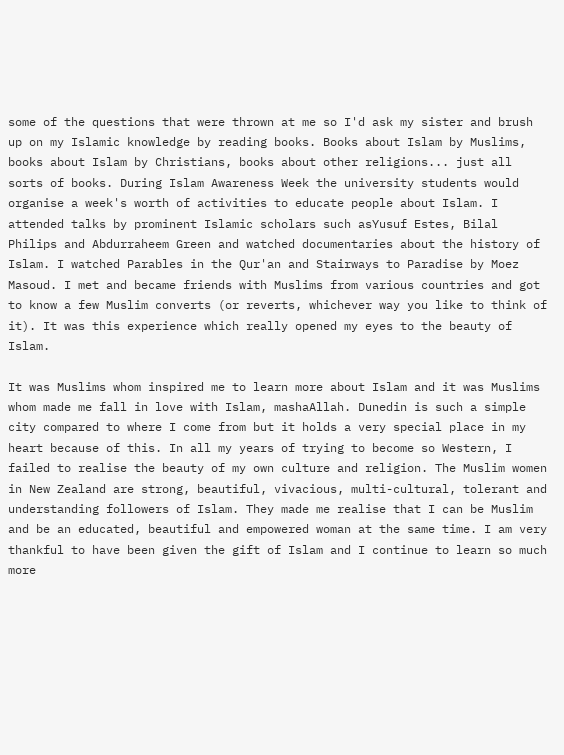some of the questions that were thrown at me so I'd ask my sister and brush up on my Islamic knowledge by reading books. Books about Islam by Muslims, books about Islam by Christians, books about other religions... just all sorts of books. During Islam Awareness Week the university students would organise a week's worth of activities to educate people about Islam. I attended talks by prominent Islamic scholars such asYusuf Estes, Bilal Philips and Abdurraheem Green and watched documentaries about the history of Islam. I watched Parables in the Qur'an and Stairways to Paradise by Moez Masoud. I met and became friends with Muslims from various countries and got to know a few Muslim converts (or reverts, whichever way you like to think of it). It was this experience which really opened my eyes to the beauty of Islam.

It was Muslims whom inspired me to learn more about Islam and it was Muslims whom made me fall in love with Islam, mashaAllah. Dunedin is such a simple city compared to where I come from but it holds a very special place in my heart because of this. In all my years of trying to become so Western, I failed to realise the beauty of my own culture and religion. The Muslim women in New Zealand are strong, beautiful, vivacious, multi-cultural, tolerant and understanding followers of Islam. They made me realise that I can be Muslim and be an educated, beautiful and empowered woman at the same time. I am very thankful to have been given the gift of Islam and I continue to learn so much more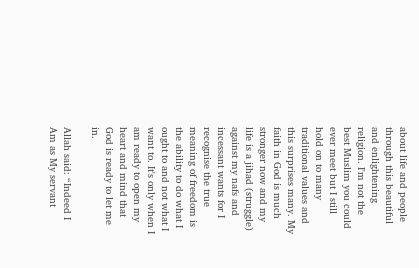about life and people through this beautiful and enlightening religion. I'm not the best Muslim you could ever meet but I still hold on to many traditional values and this surprises many. My faith in God is much stronger now and my life is a jihad (struggle) against my nafs and incessant wants for I recognise the true meaning of freedom is the ability to do what I ought to and not what I want to. It's only when I am ready to open my heart and mind that God is ready to let me in.

Allah said: “Indeed I Am as My servant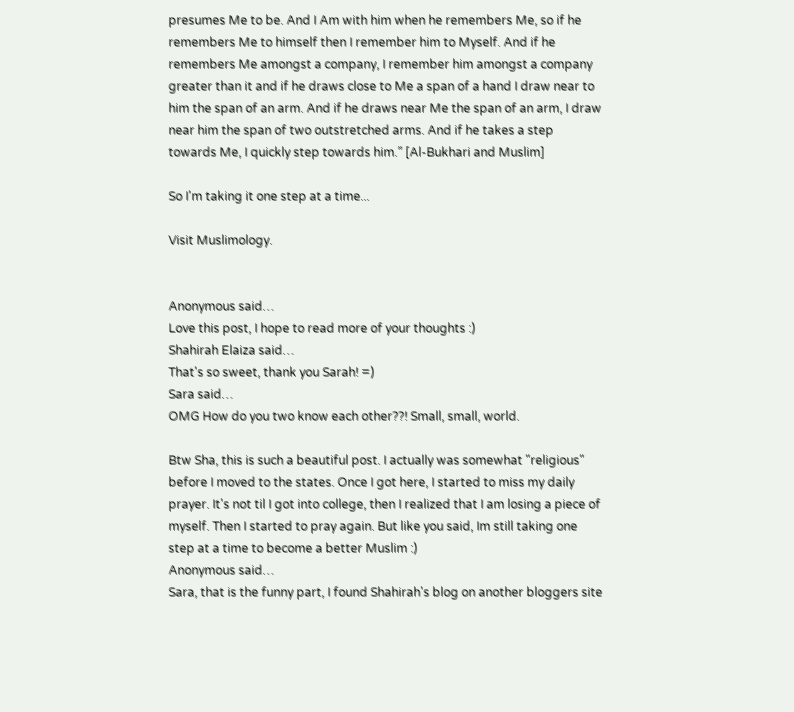presumes Me to be. And I Am with him when he remembers Me, so if he remembers Me to himself then I remember him to Myself. And if he remembers Me amongst a company, I remember him amongst a company greater than it and if he draws close to Me a span of a hand I draw near to him the span of an arm. And if he draws near Me the span of an arm, I draw near him the span of two outstretched arms. And if he takes a step towards Me, I quickly step towards him.” [Al-Bukhari and Muslim]

So I'm taking it one step at a time...

Visit Muslimology.


Anonymous said…
Love this post, I hope to read more of your thoughts :)
Shahirah Elaiza said…
That's so sweet, thank you Sarah! =)
Sara said…
OMG How do you two know each other??! Small, small, world.

Btw Sha, this is such a beautiful post. I actually was somewhat "religious" before I moved to the states. Once I got here, I started to miss my daily prayer. It's not til I got into college, then I realized that I am losing a piece of myself. Then I started to pray again. But like you said, Im still taking one step at a time to become a better Muslim :)
Anonymous said…
Sara, that is the funny part, I found Shahirah's blog on another bloggers site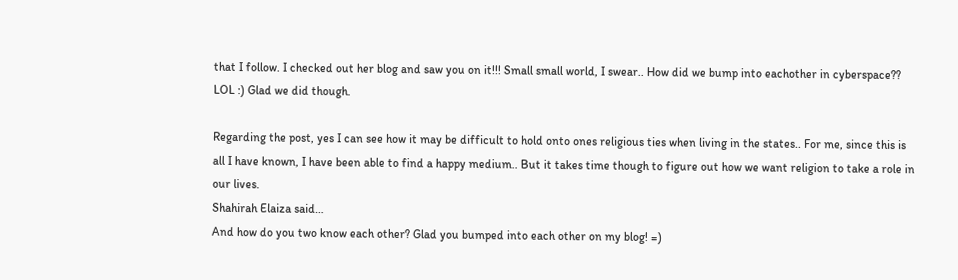that I follow. I checked out her blog and saw you on it!!! Small small world, I swear.. How did we bump into eachother in cyberspace?? LOL :) Glad we did though.

Regarding the post, yes I can see how it may be difficult to hold onto ones religious ties when living in the states.. For me, since this is all I have known, I have been able to find a happy medium.. But it takes time though to figure out how we want religion to take a role in our lives.
Shahirah Elaiza said…
And how do you two know each other? Glad you bumped into each other on my blog! =)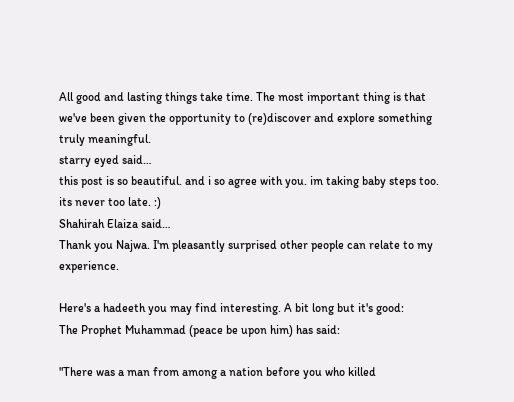All good and lasting things take time. The most important thing is that we've been given the opportunity to (re)discover and explore something truly meaningful.
starry eyed said…
this post is so beautiful. and i so agree with you. im taking baby steps too. its never too late. :)
Shahirah Elaiza said…
Thank you Najwa. I'm pleasantly surprised other people can relate to my experience.

Here's a hadeeth you may find interesting. A bit long but it's good:
The Prophet Muhammad (peace be upon him) has said:

"There was a man from among a nation before you who killed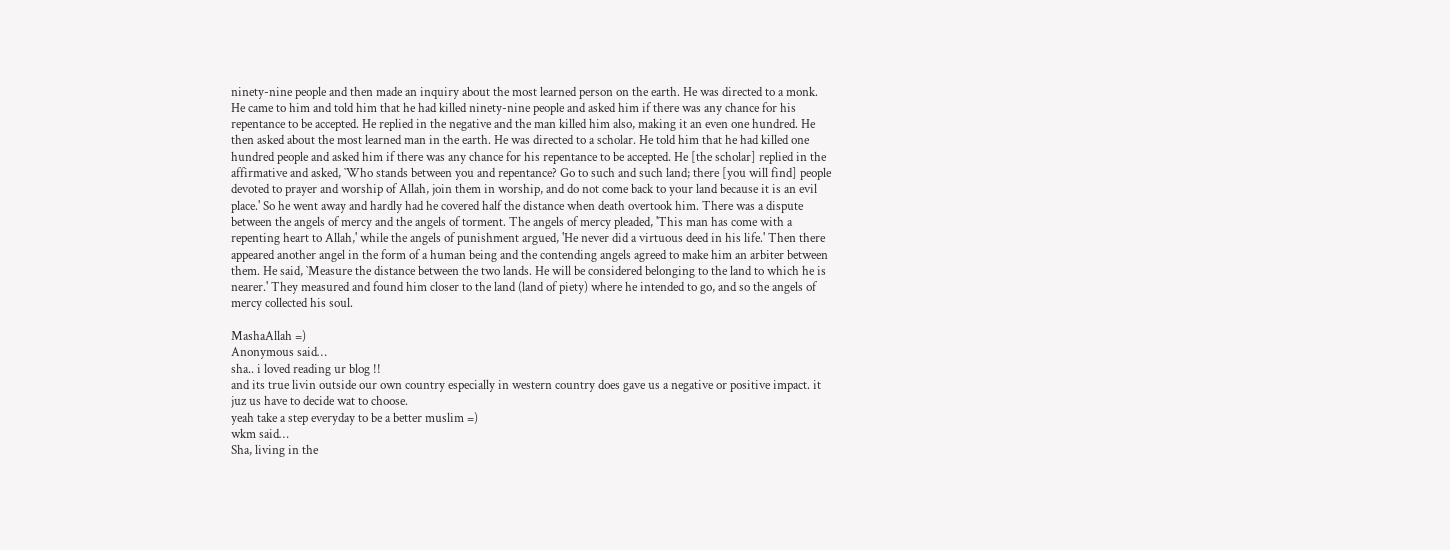ninety-nine people and then made an inquiry about the most learned person on the earth. He was directed to a monk. He came to him and told him that he had killed ninety-nine people and asked him if there was any chance for his repentance to be accepted. He replied in the negative and the man killed him also, making it an even one hundred. He then asked about the most learned man in the earth. He was directed to a scholar. He told him that he had killed one hundred people and asked him if there was any chance for his repentance to be accepted. He [the scholar] replied in the affirmative and asked, `Who stands between you and repentance? Go to such and such land; there [you will find] people devoted to prayer and worship of Allah, join them in worship, and do not come back to your land because it is an evil place.' So he went away and hardly had he covered half the distance when death overtook him. There was a dispute between the angels of mercy and the angels of torment. The angels of mercy pleaded, 'This man has come with a repenting heart to Allah,' while the angels of punishment argued, 'He never did a virtuous deed in his life.' Then there appeared another angel in the form of a human being and the contending angels agreed to make him an arbiter between them. He said, `Measure the distance between the two lands. He will be considered belonging to the land to which he is nearer.' They measured and found him closer to the land (land of piety) where he intended to go, and so the angels of mercy collected his soul.

MashaAllah =)
Anonymous said…
sha.. i loved reading ur blog !!
and its true livin outside our own country especially in western country does gave us a negative or positive impact. it juz us have to decide wat to choose.
yeah take a step everyday to be a better muslim =)
wkm said…
Sha, living in the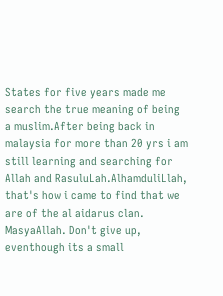States for five years made me search the true meaning of being a muslim.After being back in malaysia for more than 20 yrs i am still learning and searching for Allah and RasuluLah.AlhamduliLlah, that's how i came to find that we are of the al aidarus clan. MasyaAllah. Don't give up, eventhough its a small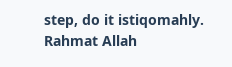step, do it istiqomahly. Rahmat Allah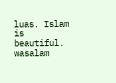luas. Islam is beautiful. wasalam